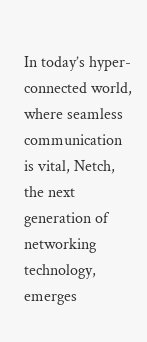In today’s hyper-connected world, where seamless communication is vital, Netch, the next generation of networking technology, emerges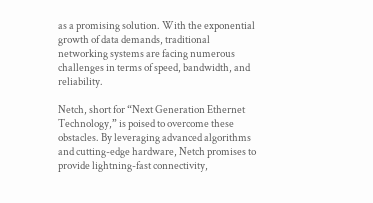as a promising solution. With the exponential growth of data demands, traditional networking systems are facing numerous challenges in terms of speed, bandwidth, and reliability.

Netch, short for “Next Generation Ethernet Technology,” is poised to overcome these obstacles. By leveraging advanced algorithms and cutting-edge hardware, Netch promises to provide lightning-fast connectivity,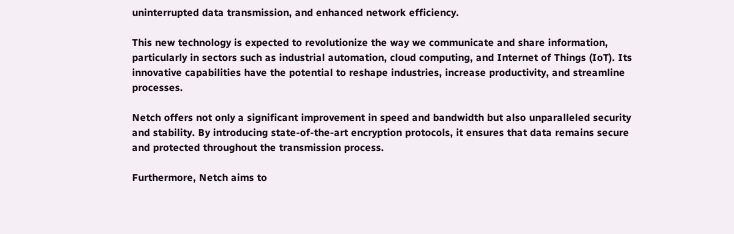uninterrupted data transmission, and enhanced network efficiency.

This new technology is expected to revolutionize the way we communicate and share information, particularly in sectors such as industrial automation, cloud computing, and Internet of Things (IoT). Its innovative capabilities have the potential to reshape industries, increase productivity, and streamline processes.

Netch offers not only a significant improvement in speed and bandwidth but also unparalleled security and stability. By introducing state-of-the-art encryption protocols, it ensures that data remains secure and protected throughout the transmission process.

Furthermore, Netch aims to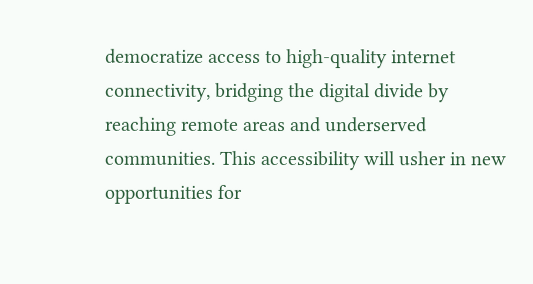democratize access to high-quality internet connectivity, bridging the digital divide by reaching remote areas and underserved communities. This accessibility will usher in new opportunities for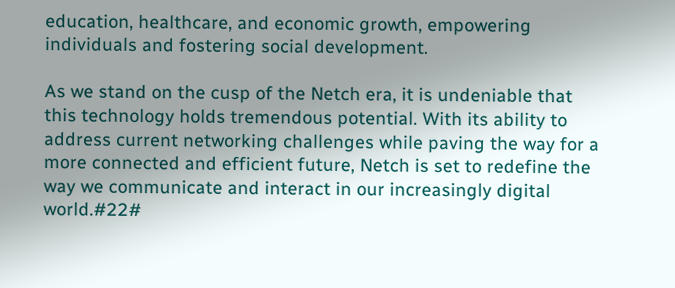education, healthcare, and economic growth, empowering individuals and fostering social development.

As we stand on the cusp of the Netch era, it is undeniable that this technology holds tremendous potential. With its ability to address current networking challenges while paving the way for a more connected and efficient future, Netch is set to redefine the way we communicate and interact in our increasingly digital world.#22#